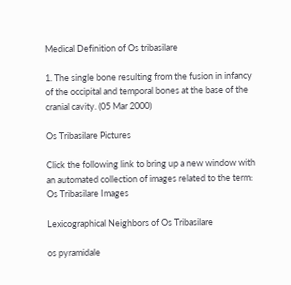Medical Definition of Os tribasilare

1. The single bone resulting from the fusion in infancy of the occipital and temporal bones at the base of the cranial cavity. (05 Mar 2000)

Os Tribasilare Pictures

Click the following link to bring up a new window with an automated collection of images related to the term: Os Tribasilare Images

Lexicographical Neighbors of Os Tribasilare

os pyramidale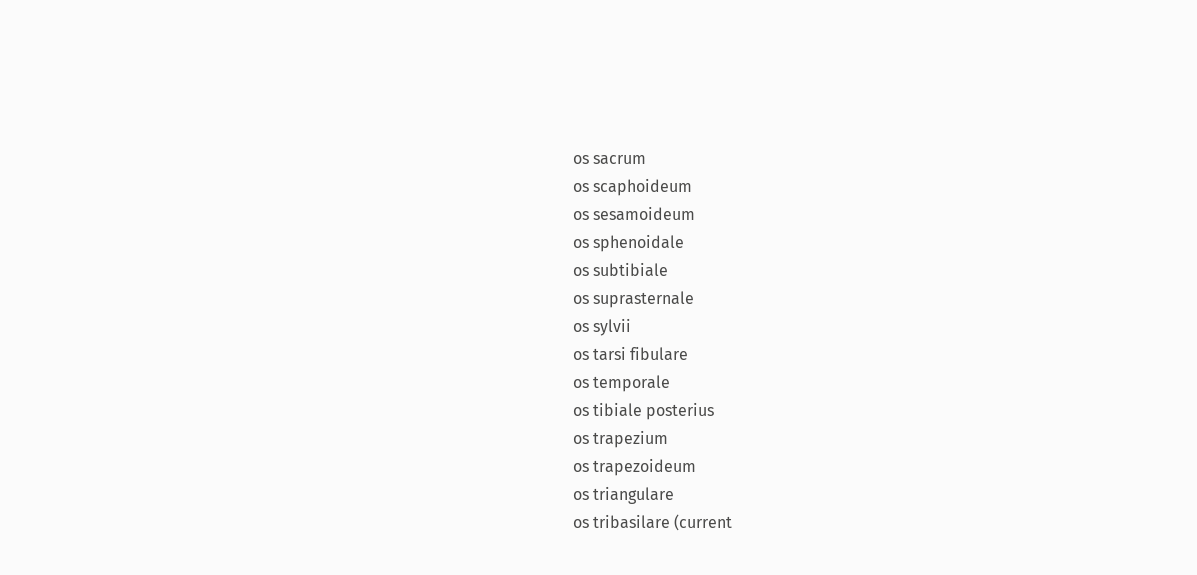os sacrum
os scaphoideum
os sesamoideum
os sphenoidale
os subtibiale
os suprasternale
os sylvii
os tarsi fibulare
os temporale
os tibiale posterius
os trapezium
os trapezoideum
os triangulare
os tribasilare (current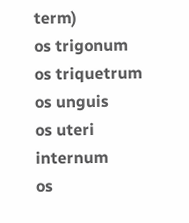term)
os trigonum
os triquetrum
os unguis
os uteri internum
os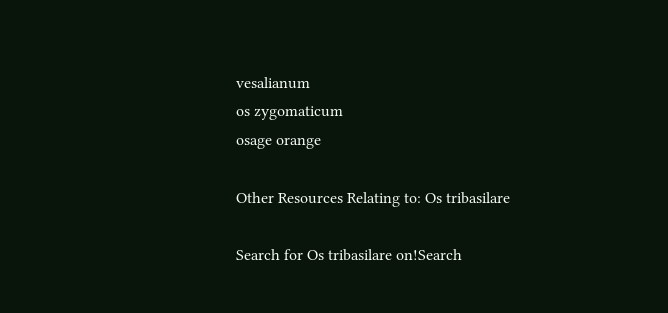vesalianum
os zygomaticum
osage orange

Other Resources Relating to: Os tribasilare

Search for Os tribasilare on!Search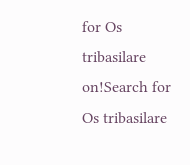for Os tribasilare on!Search for Os tribasilare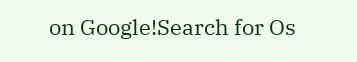on Google!Search for Os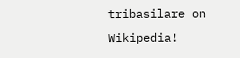tribasilare on Wikipedia!